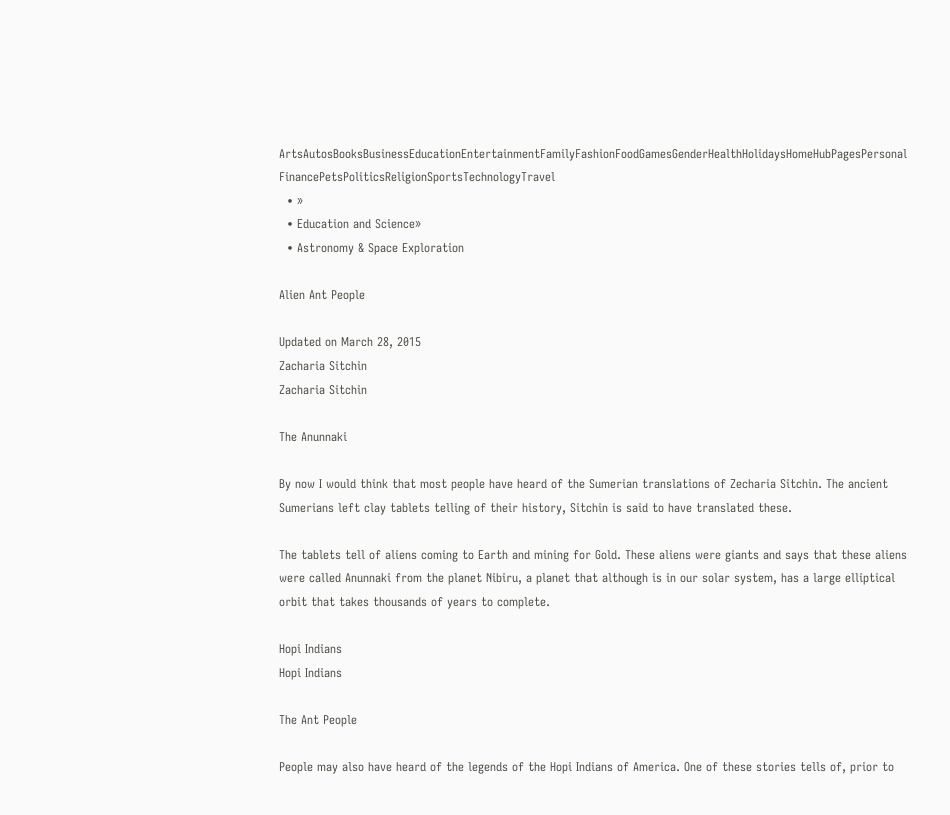ArtsAutosBooksBusinessEducationEntertainmentFamilyFashionFoodGamesGenderHealthHolidaysHomeHubPagesPersonal FinancePetsPoliticsReligionSportsTechnologyTravel
  • »
  • Education and Science»
  • Astronomy & Space Exploration

Alien Ant People

Updated on March 28, 2015
Zacharia Sitchin
Zacharia Sitchin

The Anunnaki

By now I would think that most people have heard of the Sumerian translations of Zecharia Sitchin. The ancient Sumerians left clay tablets telling of their history, Sitchin is said to have translated these.

The tablets tell of aliens coming to Earth and mining for Gold. These aliens were giants and says that these aliens were called Anunnaki from the planet Nibiru, a planet that although is in our solar system, has a large elliptical orbit that takes thousands of years to complete.

Hopi Indians
Hopi Indians

The Ant People

People may also have heard of the legends of the Hopi Indians of America. One of these stories tells of, prior to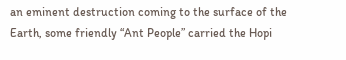an eminent destruction coming to the surface of the Earth, some friendly “Ant People” carried the Hopi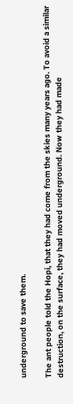underground to save them.

The ant people told the Hopi, that they had come from the skies many years ago. To avoid a similar destruction, on the surface, they had moved underground. Now they had made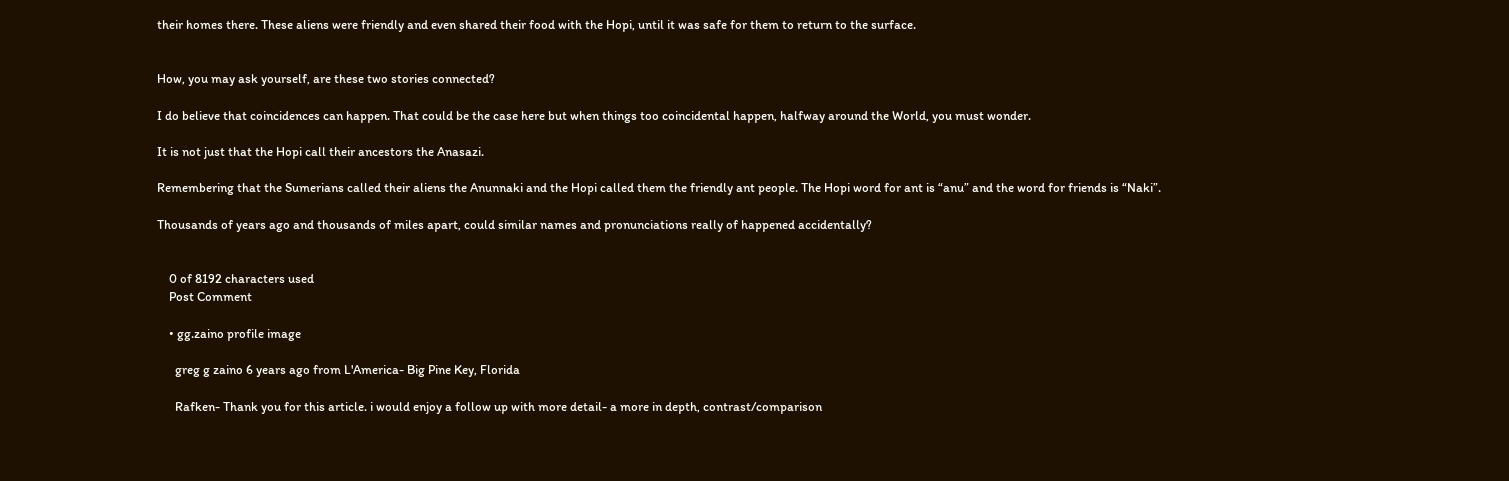their homes there. These aliens were friendly and even shared their food with the Hopi, until it was safe for them to return to the surface.


How, you may ask yourself, are these two stories connected?

I do believe that coincidences can happen. That could be the case here but when things too coincidental happen, halfway around the World, you must wonder.

It is not just that the Hopi call their ancestors the Anasazi.

Remembering that the Sumerians called their aliens the Anunnaki and the Hopi called them the friendly ant people. The Hopi word for ant is “anu” and the word for friends is “Naki”.

Thousands of years ago and thousands of miles apart, could similar names and pronunciations really of happened accidentally?


    0 of 8192 characters used
    Post Comment

    • gg.zaino profile image

      greg g zaino 6 years ago from L'America- Big Pine Key, Florida

      Rafken- Thank you for this article. i would enjoy a follow up with more detail- a more in depth, contrast/comparison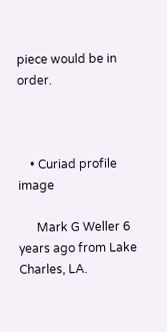piece would be in order.



    • Curiad profile image

      Mark G Weller 6 years ago from Lake Charles, LA.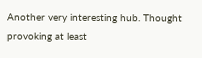Another very interesting hub. Thought provoking at least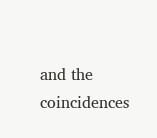and the coincidences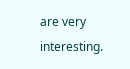are very interesting.